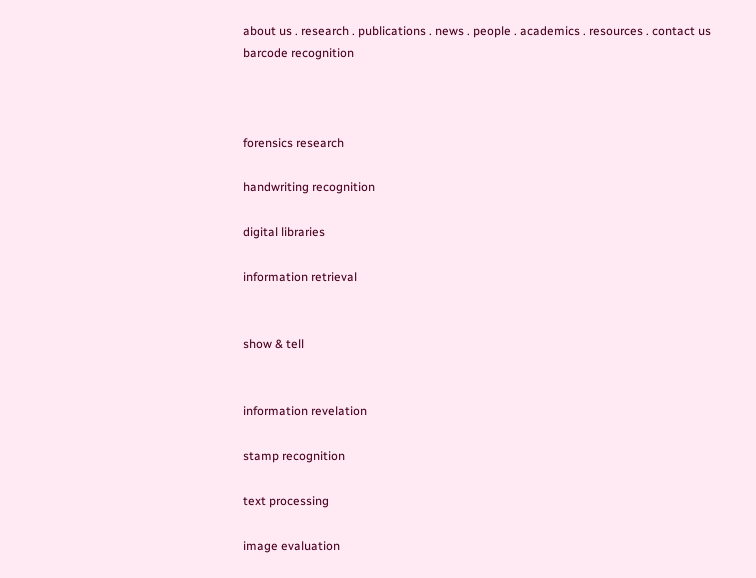about us . research . publications . news . people . academics . resources . contact us
barcode recognition



forensics research

handwriting recognition

digital libraries

information retrieval


show & tell


information revelation

stamp recognition

text processing

image evaluation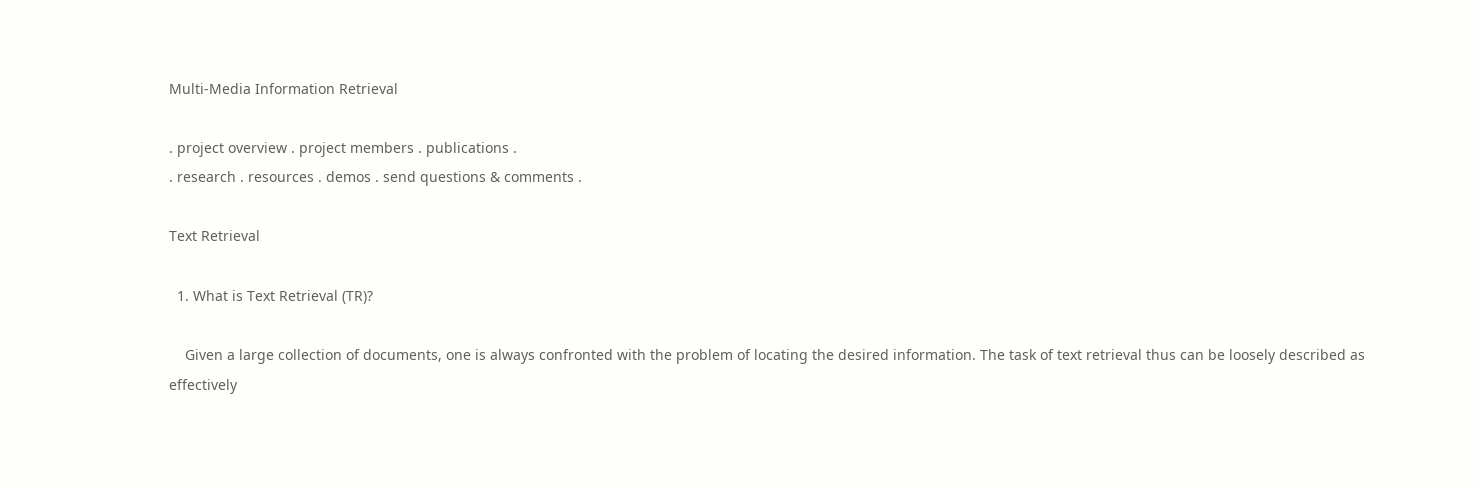Multi-Media Information Retrieval

. project overview . project members . publications .
. research . resources . demos . send questions & comments .

Text Retrieval

  1. What is Text Retrieval (TR)?

    Given a large collection of documents, one is always confronted with the problem of locating the desired information. The task of text retrieval thus can be loosely described as effectively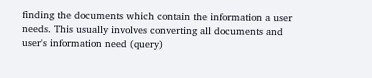finding the documents which contain the information a user needs. This usually involves converting all documents and user's information need (query)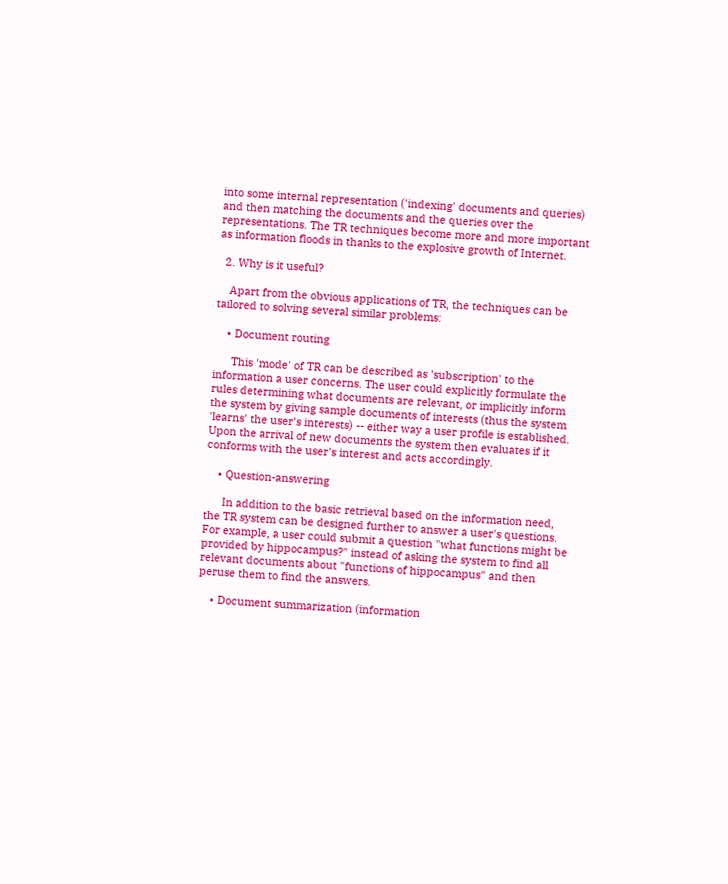into some internal representation ('indexing' documents and queries) and then matching the documents and the queries over the representations. The TR techniques become more and more important as information floods in thanks to the explosive growth of Internet.

  2. Why is it useful?

    Apart from the obvious applications of TR, the techniques can be tailored to solving several similar problems:

    • Document routing

      This 'mode' of TR can be described as 'subscription' to the information a user concerns. The user could explicitly formulate the rules determining what documents are relevant, or implicitly inform the system by giving sample documents of interests (thus the system 'learns' the user's interests) -- either way a user profile is established. Upon the arrival of new documents the system then evaluates if it conforms with the user's interest and acts accordingly.

    • Question-answering

      In addition to the basic retrieval based on the information need, the TR system can be designed further to answer a user's questions. For example, a user could submit a question "what functions might be provided by hippocampus?" instead of asking the system to find all relevant documents about "functions of hippocampus" and then peruse them to find the answers.

    • Document summarization (information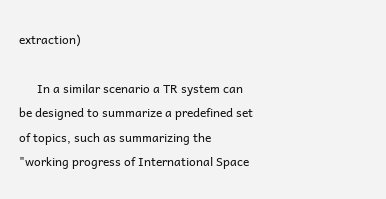extraction)

      In a similar scenario a TR system can be designed to summarize a predefined set of topics, such as summarizing the "working progress of International Space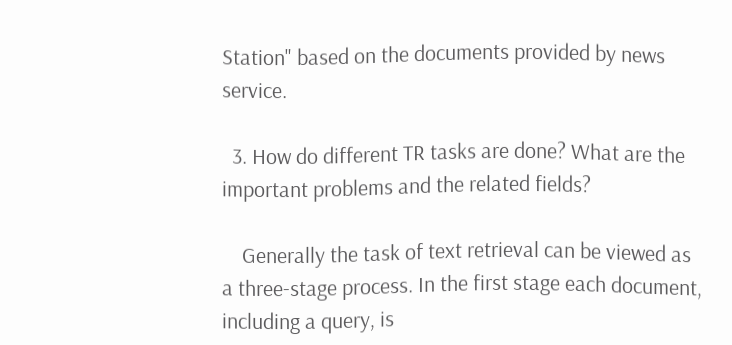Station" based on the documents provided by news service.

  3. How do different TR tasks are done? What are the important problems and the related fields?

    Generally the task of text retrieval can be viewed as a three-stage process. In the first stage each document, including a query, is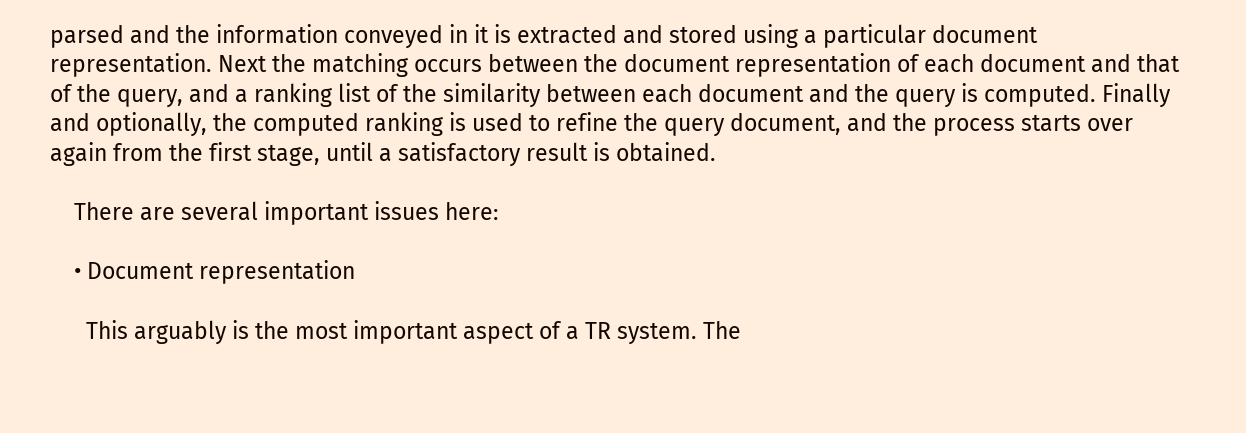parsed and the information conveyed in it is extracted and stored using a particular document representation. Next the matching occurs between the document representation of each document and that of the query, and a ranking list of the similarity between each document and the query is computed. Finally and optionally, the computed ranking is used to refine the query document, and the process starts over again from the first stage, until a satisfactory result is obtained.

    There are several important issues here:

    • Document representation

      This arguably is the most important aspect of a TR system. The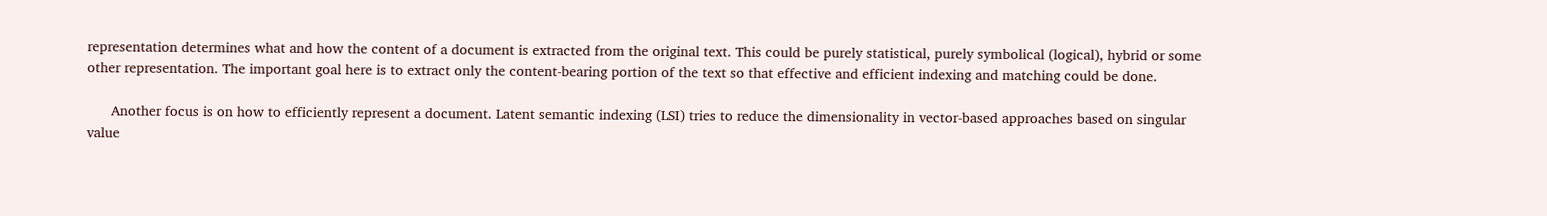representation determines what and how the content of a document is extracted from the original text. This could be purely statistical, purely symbolical (logical), hybrid or some other representation. The important goal here is to extract only the content-bearing portion of the text so that effective and efficient indexing and matching could be done.

      Another focus is on how to efficiently represent a document. Latent semantic indexing (LSI) tries to reduce the dimensionality in vector-based approaches based on singular value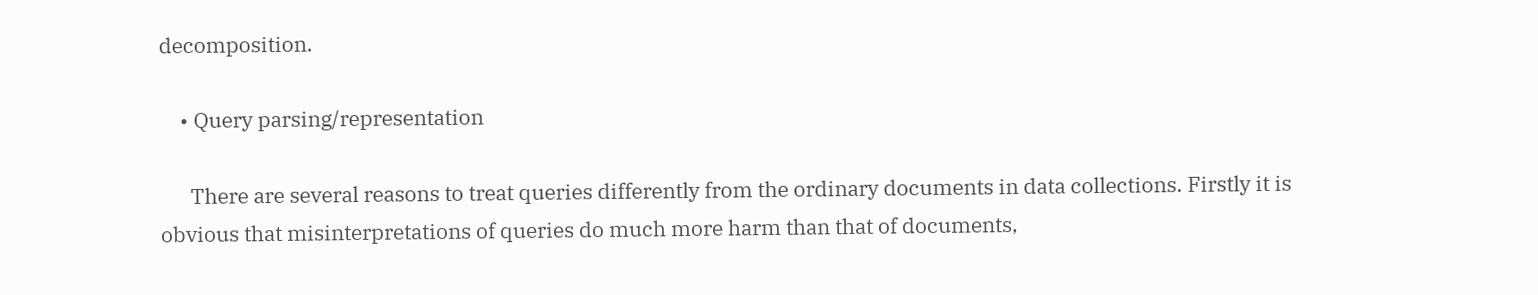decomposition.

    • Query parsing/representation

      There are several reasons to treat queries differently from the ordinary documents in data collections. Firstly it is obvious that misinterpretations of queries do much more harm than that of documents,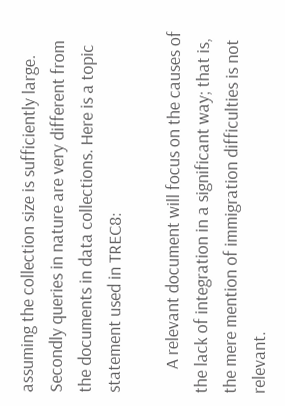assuming the collection size is sufficiently large. Secondly queries in nature are very different from the documents in data collections. Here is a topic statement used in TREC8:

      A relevant document will focus on the causes of the lack of integration in a significant way; that is, the mere mention of immigration difficulties is not relevant.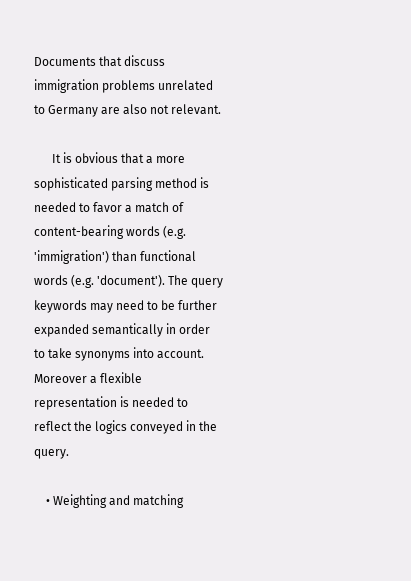Documents that discuss immigration problems unrelated to Germany are also not relevant.

      It is obvious that a more sophisticated parsing method is needed to favor a match of content-bearing words (e.g. 'immigration') than functional words (e.g. 'document'). The query keywords may need to be further expanded semantically in order to take synonyms into account. Moreover a flexible representation is needed to reflect the logics conveyed in the query.

    • Weighting and matching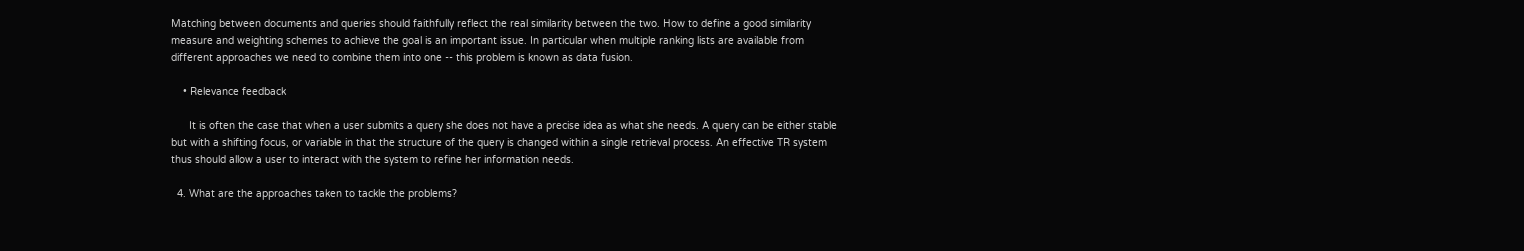Matching between documents and queries should faithfully reflect the real similarity between the two. How to define a good similarity measure and weighting schemes to achieve the goal is an important issue. In particular when multiple ranking lists are available from different approaches we need to combine them into one -- this problem is known as data fusion.

    • Relevance feedback

      It is often the case that when a user submits a query she does not have a precise idea as what she needs. A query can be either stable but with a shifting focus, or variable in that the structure of the query is changed within a single retrieval process. An effective TR system thus should allow a user to interact with the system to refine her information needs.

  4. What are the approaches taken to tackle the problems?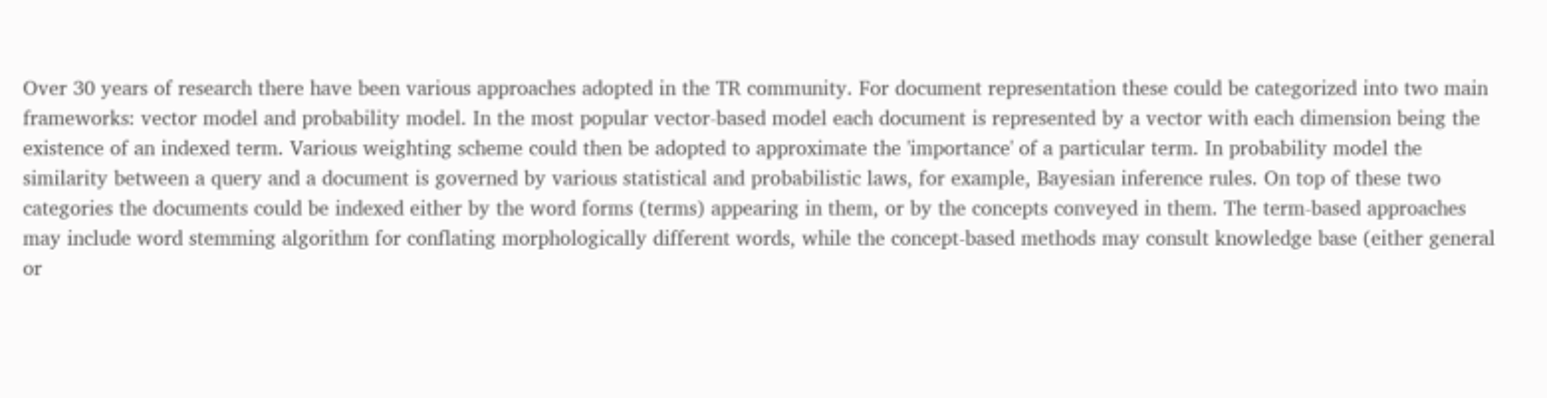Over 30 years of research there have been various approaches adopted in the TR community. For document representation these could be categorized into two main frameworks: vector model and probability model. In the most popular vector-based model each document is represented by a vector with each dimension being the existence of an indexed term. Various weighting scheme could then be adopted to approximate the 'importance' of a particular term. In probability model the similarity between a query and a document is governed by various statistical and probabilistic laws, for example, Bayesian inference rules. On top of these two categories the documents could be indexed either by the word forms (terms) appearing in them, or by the concepts conveyed in them. The term-based approaches may include word stemming algorithm for conflating morphologically different words, while the concept-based methods may consult knowledge base (either general or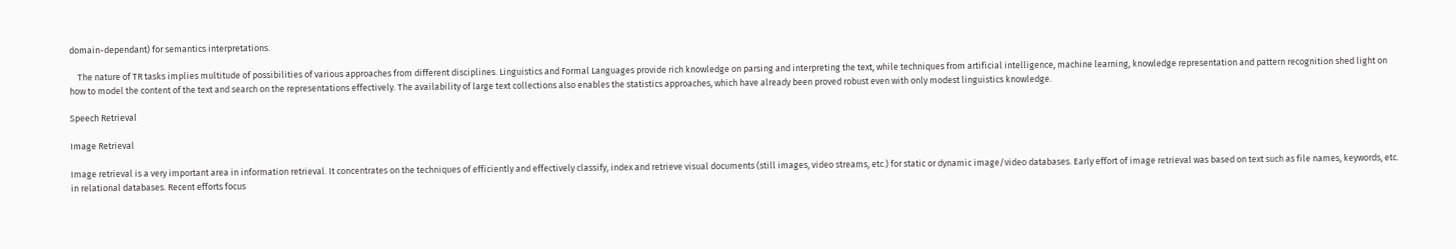domain-dependant) for semantics interpretations.

    The nature of TR tasks implies multitude of possibilities of various approaches from different disciplines. Linguistics and Formal Languages provide rich knowledge on parsing and interpreting the text, while techniques from artificial intelligence, machine learning, knowledge representation and pattern recognition shed light on how to model the content of the text and search on the representations effectively. The availability of large text collections also enables the statistics approaches, which have already been proved robust even with only modest linguistics knowledge.

Speech Retrieval

Image Retrieval

Image retrieval is a very important area in information retrieval. It concentrates on the techniques of efficiently and effectively classify, index and retrieve visual documents (still images, video streams, etc.) for static or dynamic image/video databases. Early effort of image retrieval was based on text such as file names, keywords, etc. in relational databases. Recent efforts focus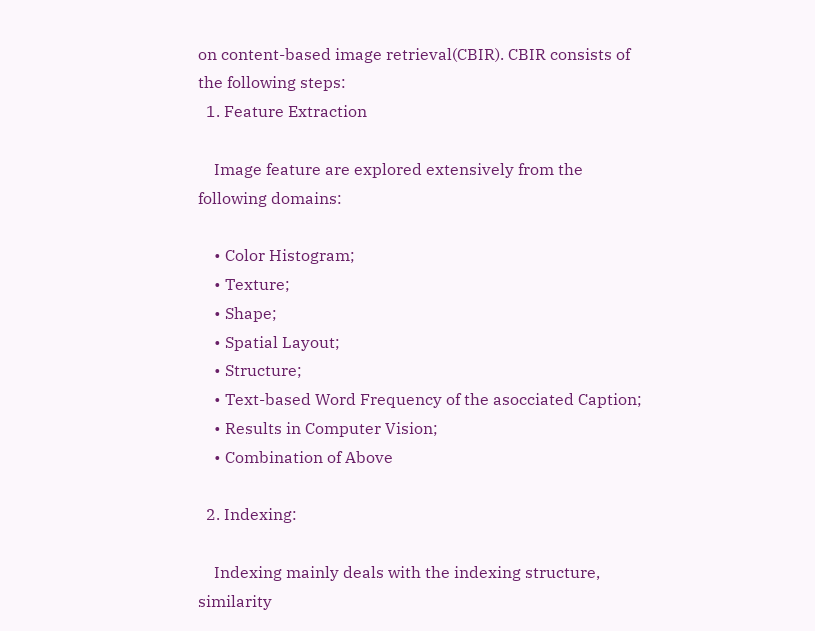on content-based image retrieval(CBIR). CBIR consists of the following steps:
  1. Feature Extraction

    Image feature are explored extensively from the following domains:

    • Color Histogram;
    • Texture;
    • Shape;
    • Spatial Layout;
    • Structure;
    • Text-based Word Frequency of the asocciated Caption;
    • Results in Computer Vision;
    • Combination of Above

  2. Indexing:

    Indexing mainly deals with the indexing structure, similarity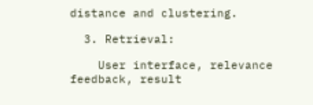distance and clustering.

  3. Retrieval:

    User interface, relevance feedback, result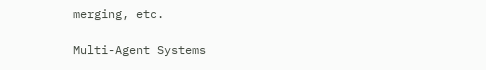merging, etc.

Multi-Agent Systems